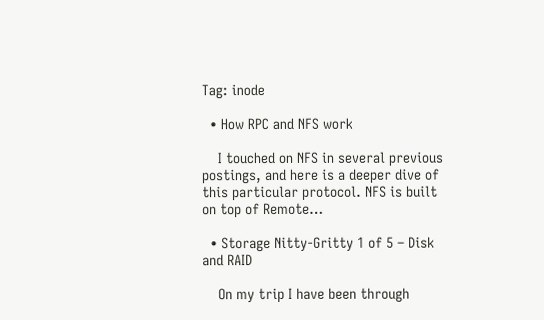Tag: inode

  • How RPC and NFS work

    I touched on NFS in several previous postings, and here is a deeper dive of this particular protocol. NFS is built on top of Remote…

  • Storage Nitty-Gritty 1 of 5 – Disk and RAID

    On my trip I have been through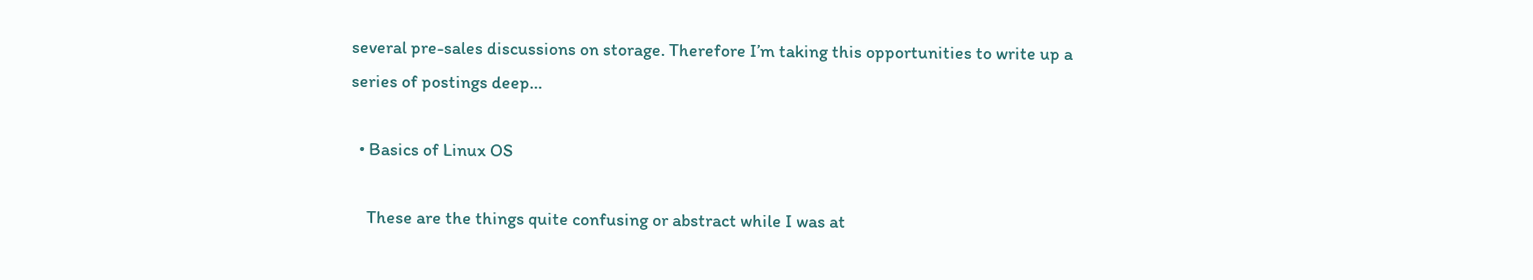several pre-sales discussions on storage. Therefore I’m taking this opportunities to write up a series of postings deep…

  • Basics of Linux OS

    These are the things quite confusing or abstract while I was at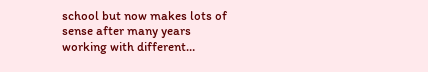school but now makes lots of sense after many years working with different…